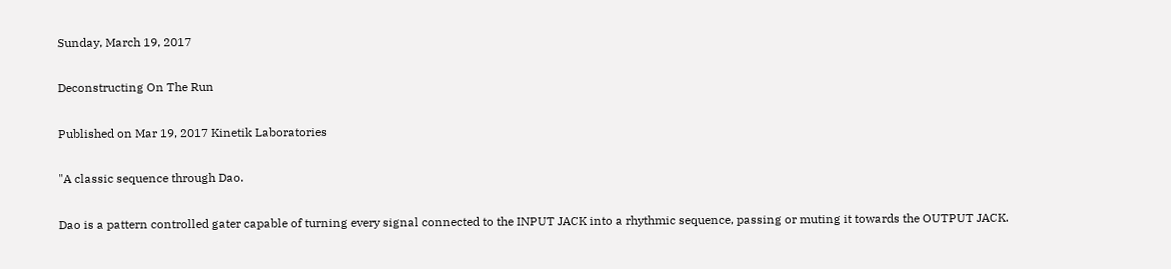Sunday, March 19, 2017

Deconstructing On The Run

Published on Mar 19, 2017 Kinetik Laboratories

"A classic sequence through Dao.

Dao is a pattern controlled gater capable of turning every signal connected to the INPUT JACK into a rhythmic sequence, passing or muting it towards the OUTPUT JACK.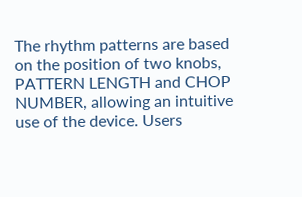The rhythm patterns are based on the position of two knobs, PATTERN LENGTH and CHOP NUMBER, allowing an intuitive use of the device. Users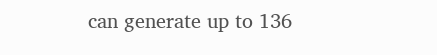can generate up to 136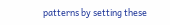patterns by setting these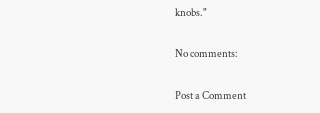knobs."

No comments:

Post a Comment